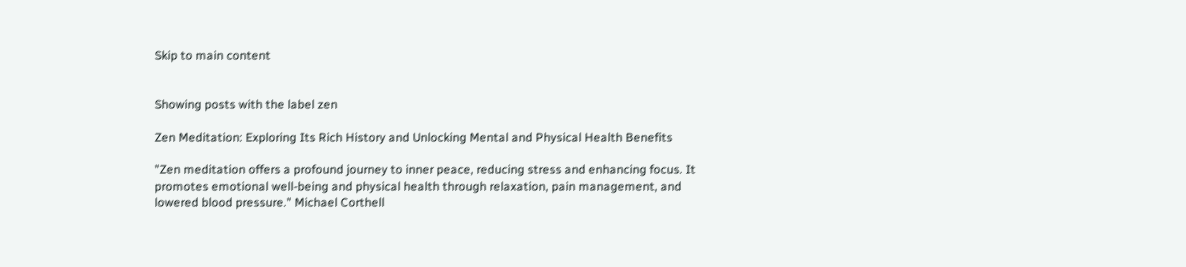Skip to main content


Showing posts with the label zen

Zen Meditation: Exploring Its Rich History and Unlocking Mental and Physical Health Benefits

"Zen meditation offers a profound journey to inner peace, reducing stress and enhancing focus. It promotes emotional well-being and physical health through relaxation, pain management, and lowered blood pressure." Michael Corthell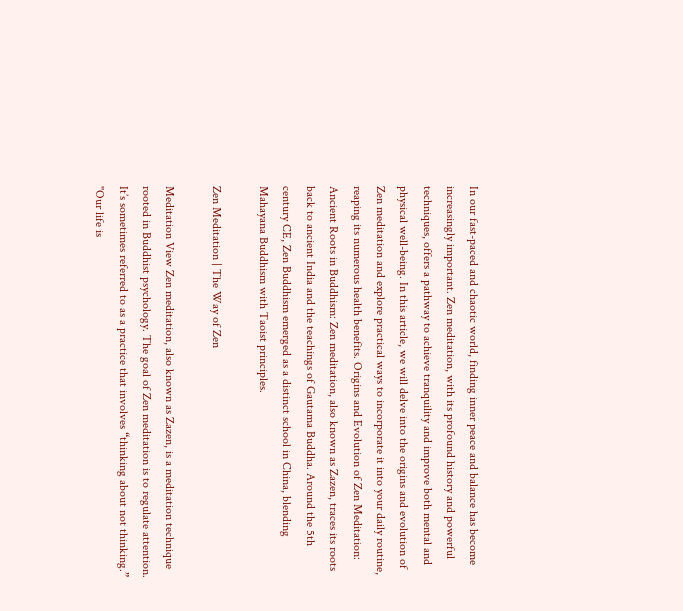In our fast-paced and chaotic world, finding inner peace and balance has become increasingly important. Zen meditation, with its profound history and powerful techniques, offers a pathway to achieve tranquility and improve both mental and physical well-being. In this article, we will delve into the origins and evolution of Zen meditation and explore practical ways to incorporate it into your daily routine, reaping its numerous health benefits. Origins and Evolution of Zen Meditation: Ancient Roots in Buddhism: Zen meditation, also known as Zazen, traces its roots back to ancient India and the teachings of Gautama Buddha. Around the 5th century CE, Zen Buddhism emerged as a distinct school in China, blending Mahayana Buddhism with Taoist principles.

Zen Meditation | The Way of Zen

Meditation View Zen meditation, also known as Zazen, is a meditation technique rooted in Buddhist psychology. The goal of Zen meditation is to regulate attention. It’s sometimes referred to as a practice that involves “thinking about not thinking.”  ''Our life is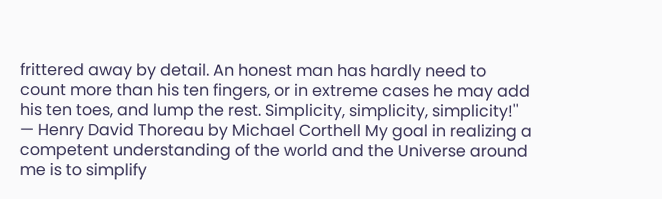frittered away by detail. An honest man has hardly need to count more than his ten fingers, or in extreme cases he may add his ten toes, and lump the rest. Simplicity, simplicity, simplicity!'' — Henry David Thoreau by Michael Corthell My goal in realizing a competent understanding of the world and the Universe around me is to simplify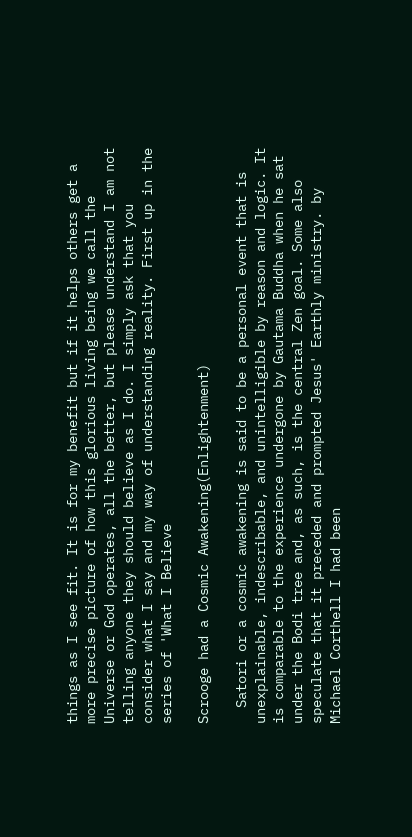things as I see fit. It is for my benefit but if it helps others get a more precise picture of how this glorious living being we call the Universe or God operates, all the better, but please understand I am not telling anyone they should believe as I do. I simply ask that you consider what I say and my way of understanding reality. First up in the series of 'What I Believe

Scrooge had a Cosmic Awakening(Enlightenment)

  Satori or a cosmic awakening is said to be a personal event that is unexplainable, indescribable, and unintelligible by reason and logic. It is comparable to the experience undergone by Gautama Buddha when he sat under the Bodi tree and, as such, is the central Zen goal. Some also speculate that it preceded and prompted Jesus' Earthly ministry. by Michael Corthell I had been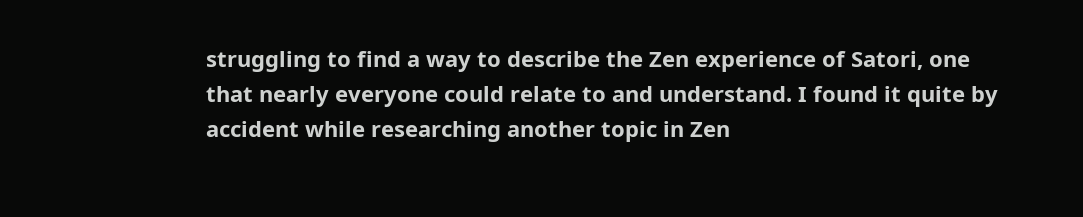struggling to find a way to describe the Zen experience of Satori, one that nearly everyone could relate to and understand. I found it quite by accident while researching another topic in Zen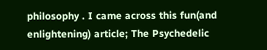philosophy . I came across this fun(and enlightening) article; The Psychedelic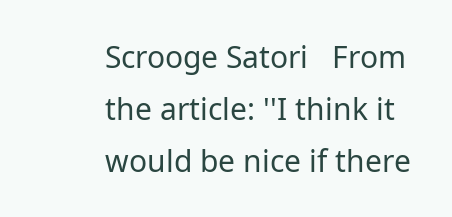Scrooge Satori   From the article: ''I think it would be nice if there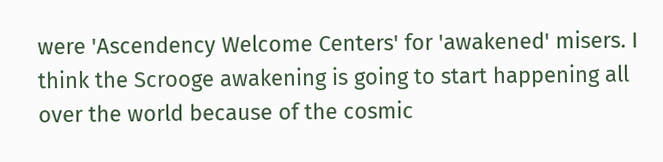were 'Ascendency Welcome Centers' for 'awakened' misers. I think the Scrooge awakening is going to start happening all over the world because of the cosmic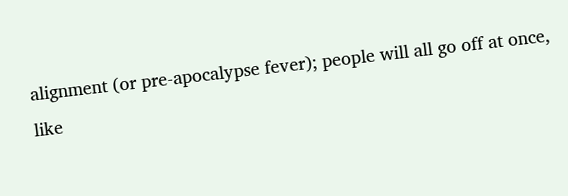alignment (or pre-apocalypse fever); people will all go off at once, like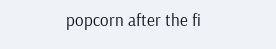popcorn after the fi